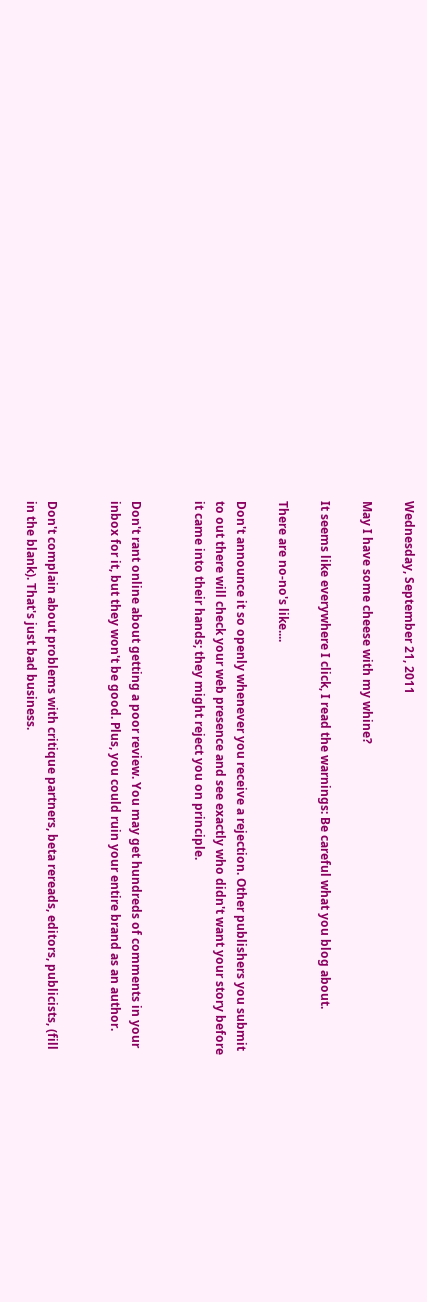Wednesday, September 21, 2011

May I have some cheese with my whine?

It seems like everywhere I click, I read the warnings: Be careful what you blog about.

There are no-no's like....

Don't announce it so openly whenever you receive a rejection. Other publishers you submit to out there will check your web presence and see exactly who didn't want your story before it came into their hands; they might reject you on principle.


Don't rant online about getting a poor review. You may get hundreds of comments in your inbox for it, but they won't be good. Plus, you could ruin your entire brand as an author.


Don't complain about problems with critique partners, beta rereads, editors, publicists, (fill in the blank). That's just bad business.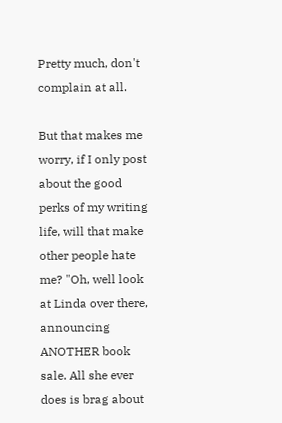Pretty much, don't complain at all.

But that makes me worry, if I only post about the good perks of my writing life, will that make other people hate me? "Oh, well look at Linda over there, announcing ANOTHER book sale. All she ever does is brag about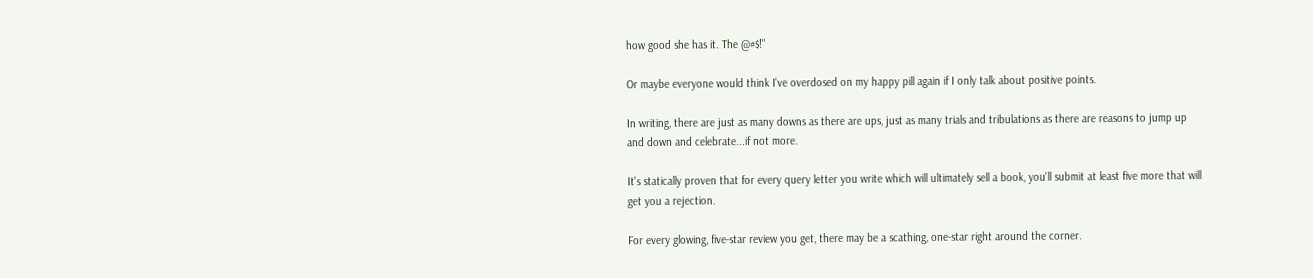how good she has it. The @#$!"

Or maybe everyone would think I've overdosed on my happy pill again if I only talk about positive points.

In writing, there are just as many downs as there are ups, just as many trials and tribulations as there are reasons to jump up and down and celebrate...if not more.

It's statically proven that for every query letter you write which will ultimately sell a book, you'll submit at least five more that will get you a rejection.

For every glowing, five-star review you get, there may be a scathing, one-star right around the corner.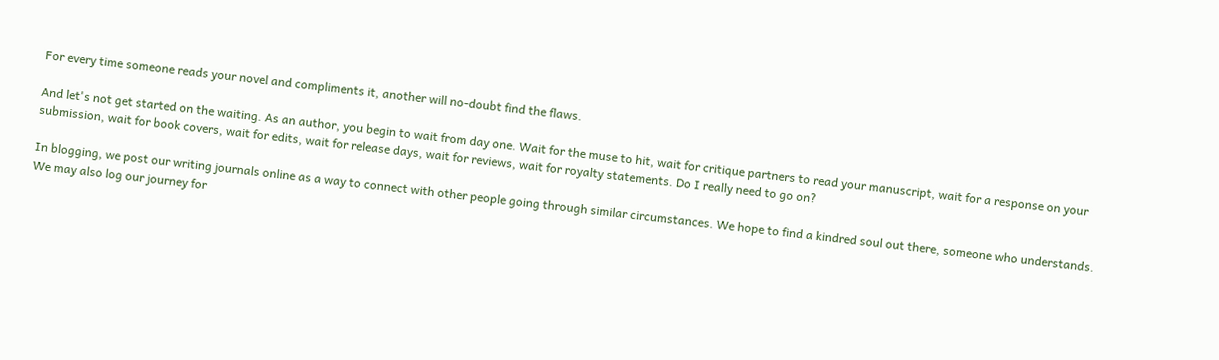For every time someone reads your novel and compliments it, another will no-doubt find the flaws.

And let's not get started on the waiting. As an author, you begin to wait from day one. Wait for the muse to hit, wait for critique partners to read your manuscript, wait for a response on your submission, wait for book covers, wait for edits, wait for release days, wait for reviews, wait for royalty statements. Do I really need to go on?

In blogging, we post our writing journals online as a way to connect with other people going through similar circumstances. We hope to find a kindred soul out there, someone who understands. We may also log our journey for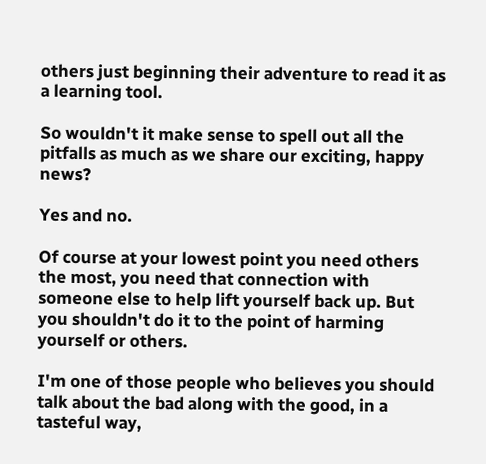others just beginning their adventure to read it as a learning tool.

So wouldn't it make sense to spell out all the pitfalls as much as we share our exciting, happy news?

Yes and no.

Of course at your lowest point you need others the most, you need that connection with someone else to help lift yourself back up. But you shouldn't do it to the point of harming yourself or others.

I'm one of those people who believes you should talk about the bad along with the good, in a tasteful way,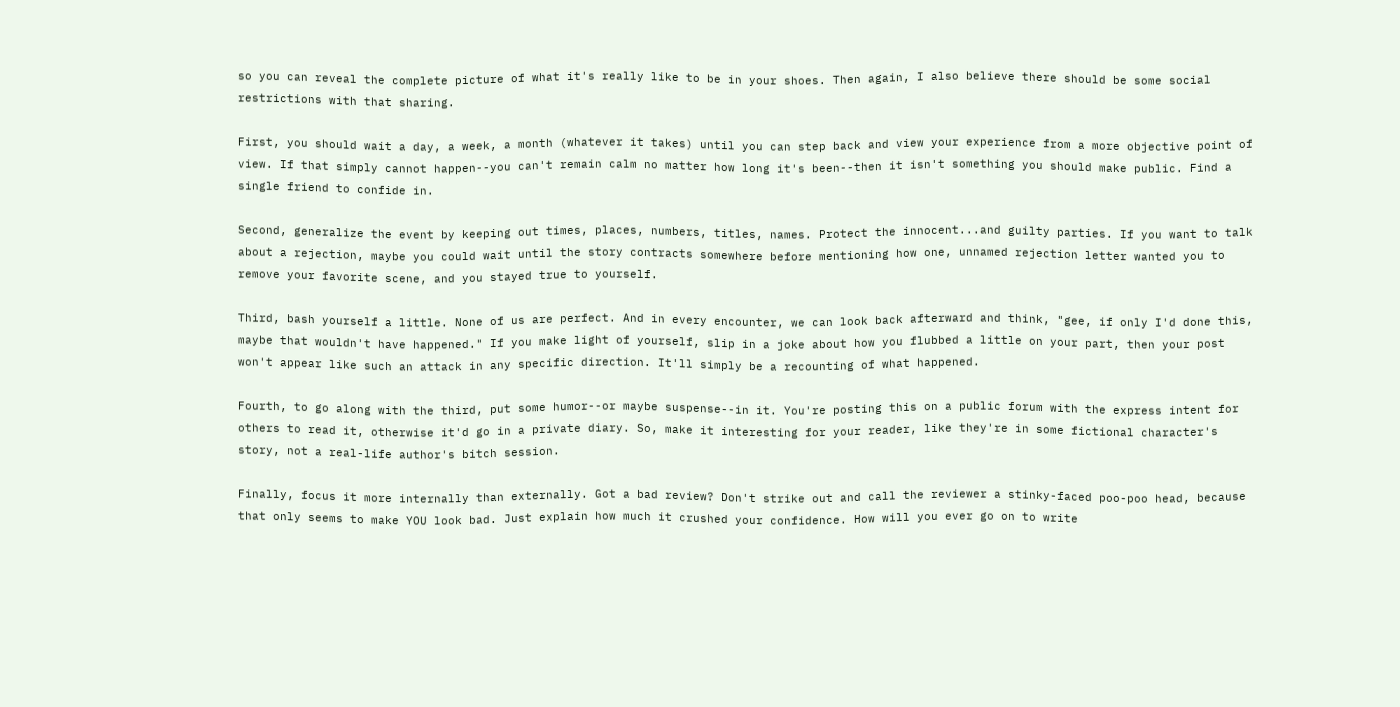so you can reveal the complete picture of what it's really like to be in your shoes. Then again, I also believe there should be some social restrictions with that sharing.

First, you should wait a day, a week, a month (whatever it takes) until you can step back and view your experience from a more objective point of view. If that simply cannot happen--you can't remain calm no matter how long it's been--then it isn't something you should make public. Find a single friend to confide in.

Second, generalize the event by keeping out times, places, numbers, titles, names. Protect the innocent...and guilty parties. If you want to talk about a rejection, maybe you could wait until the story contracts somewhere before mentioning how one, unnamed rejection letter wanted you to remove your favorite scene, and you stayed true to yourself.

Third, bash yourself a little. None of us are perfect. And in every encounter, we can look back afterward and think, "gee, if only I'd done this, maybe that wouldn't have happened." If you make light of yourself, slip in a joke about how you flubbed a little on your part, then your post won't appear like such an attack in any specific direction. It'll simply be a recounting of what happened.

Fourth, to go along with the third, put some humor--or maybe suspense--in it. You're posting this on a public forum with the express intent for others to read it, otherwise it'd go in a private diary. So, make it interesting for your reader, like they're in some fictional character's story, not a real-life author's bitch session.

Finally, focus it more internally than externally. Got a bad review? Don't strike out and call the reviewer a stinky-faced poo-poo head, because that only seems to make YOU look bad. Just explain how much it crushed your confidence. How will you ever go on to write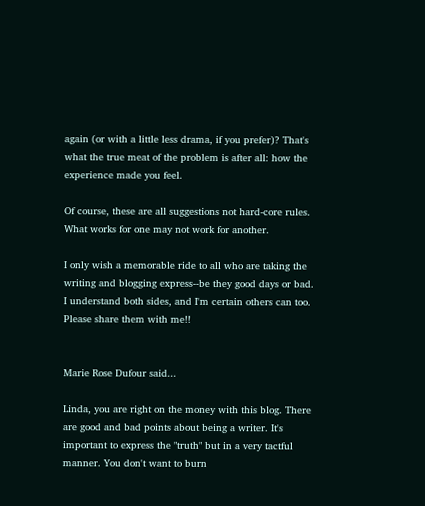again (or with a little less drama, if you prefer)? That's what the true meat of the problem is after all: how the experience made you feel.

Of course, these are all suggestions not hard-core rules. What works for one may not work for another.

I only wish a memorable ride to all who are taking the writing and blogging express--be they good days or bad. I understand both sides, and I'm certain others can too. Please share them with me!!


Marie Rose Dufour said...

Linda, you are right on the money with this blog. There are good and bad points about being a writer. It's important to express the "truth" but in a very tactful manner. You don't want to burn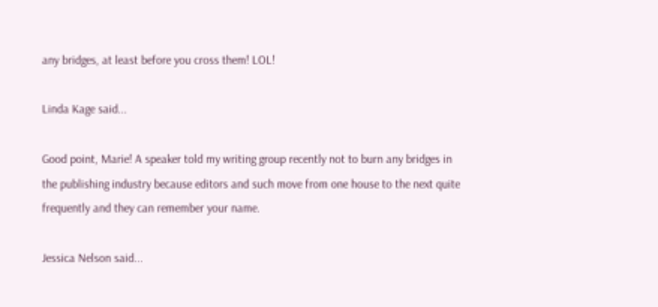any bridges, at least before you cross them! LOL!

Linda Kage said...

Good point, Marie! A speaker told my writing group recently not to burn any bridges in the publishing industry because editors and such move from one house to the next quite frequently and they can remember your name.

Jessica Nelson said...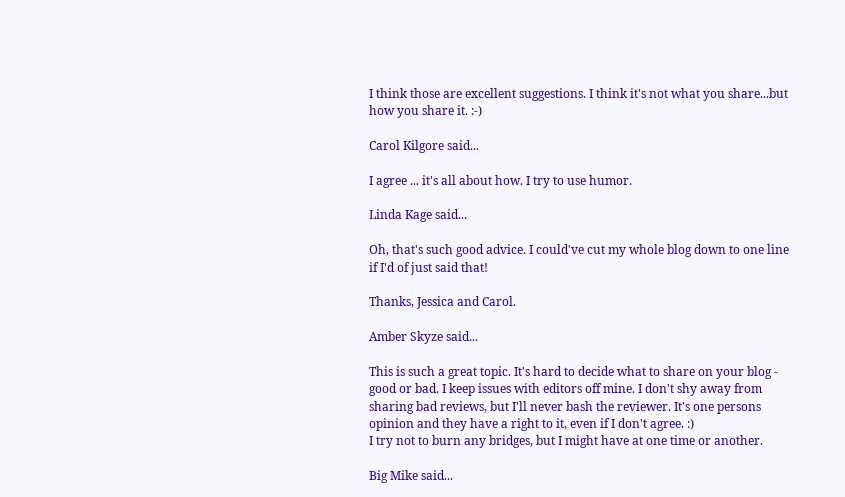I think those are excellent suggestions. I think it's not what you share...but how you share it. :-)

Carol Kilgore said...

I agree ... it's all about how. I try to use humor.

Linda Kage said...

Oh, that's such good advice. I could've cut my whole blog down to one line if I'd of just said that!

Thanks, Jessica and Carol.

Amber Skyze said...

This is such a great topic. It's hard to decide what to share on your blog - good or bad. I keep issues with editors off mine. I don't shy away from sharing bad reviews, but I'll never bash the reviewer. It's one persons opinion and they have a right to it, even if I don't agree. :)
I try not to burn any bridges, but I might have at one time or another.

Big Mike said...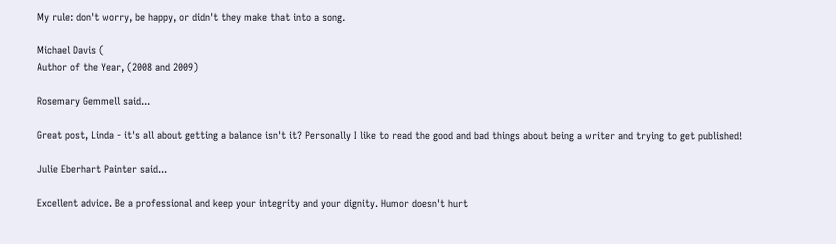My rule: don't worry, be happy, or didn't they make that into a song.

Michael Davis (
Author of the Year, (2008 and 2009)

Rosemary Gemmell said...

Great post, Linda - it's all about getting a balance isn't it? Personally I like to read the good and bad things about being a writer and trying to get published!

Julie Eberhart Painter said...

Excellent advice. Be a professional and keep your integrity and your dignity. Humor doesn't hurt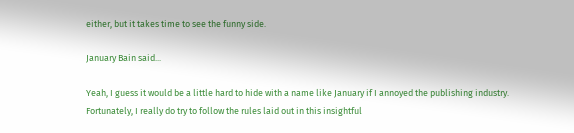either, but it takes time to see the funny side.

January Bain said...

Yeah, I guess it would be a little hard to hide with a name like January if I annoyed the publishing industry. Fortunately, I really do try to follow the rules laid out in this insightful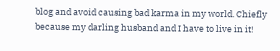blog and avoid causing bad karma in my world. Chiefly because my darling husband and I have to live in it!